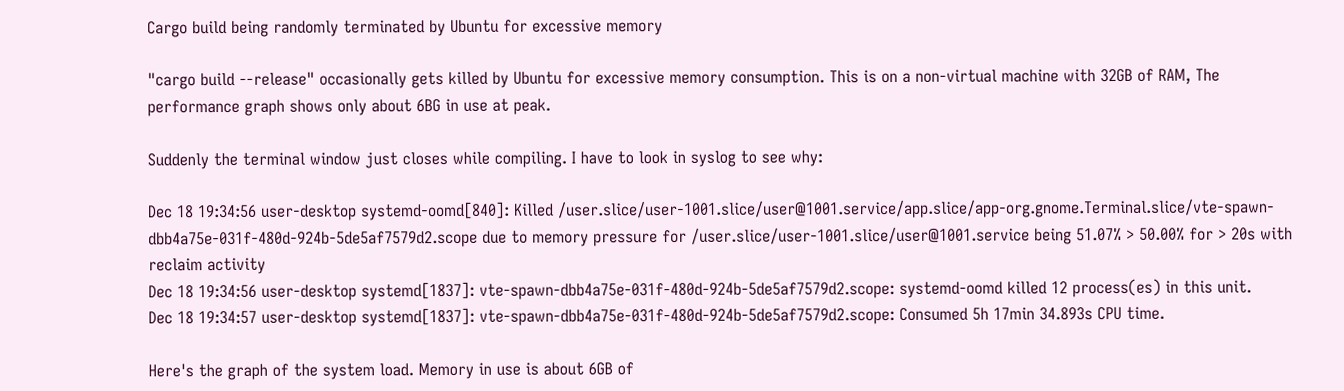Cargo build being randomly terminated by Ubuntu for excessive memory

"cargo build --release" occasionally gets killed by Ubuntu for excessive memory consumption. This is on a non-virtual machine with 32GB of RAM, The performance graph shows only about 6BG in use at peak.

Suddenly the terminal window just closes while compiling. I have to look in syslog to see why:

Dec 18 19:34:56 user-desktop systemd-oomd[840]: Killed /user.slice/user-1001.slice/user@1001.service/app.slice/app-org.gnome.Terminal.slice/vte-spawn-dbb4a75e-031f-480d-924b-5de5af7579d2.scope due to memory pressure for /user.slice/user-1001.slice/user@1001.service being 51.07% > 50.00% for > 20s with reclaim activity
Dec 18 19:34:56 user-desktop systemd[1837]: vte-spawn-dbb4a75e-031f-480d-924b-5de5af7579d2.scope: systemd-oomd killed 12 process(es) in this unit.
Dec 18 19:34:57 user-desktop systemd[1837]: vte-spawn-dbb4a75e-031f-480d-924b-5de5af7579d2.scope: Consumed 5h 17min 34.893s CPU time.

Here's the graph of the system load. Memory in use is about 6GB of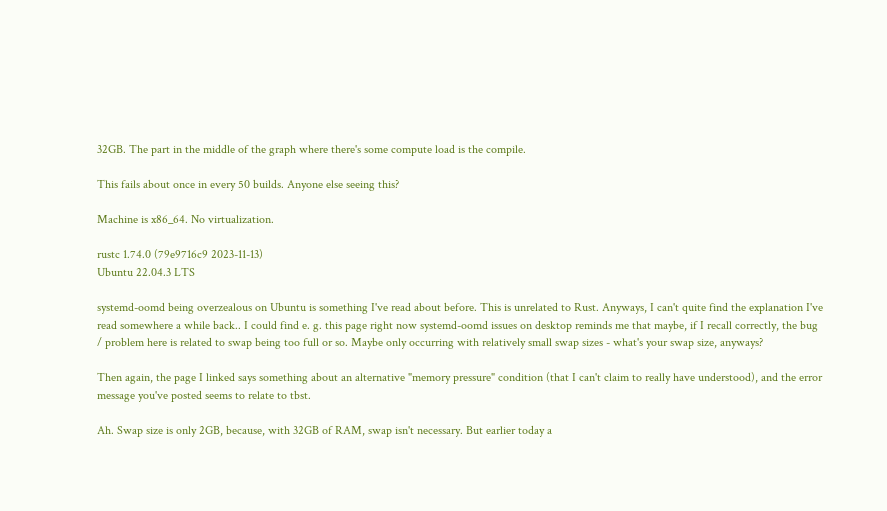32GB. The part in the middle of the graph where there's some compute load is the compile.

This fails about once in every 50 builds. Anyone else seeing this?

Machine is x86_64. No virtualization.

rustc 1.74.0 (79e9716c9 2023-11-13)
Ubuntu 22.04.3 LTS

systemd-oomd being overzealous on Ubuntu is something I've read about before. This is unrelated to Rust. Anyways, I can't quite find the explanation I've read somewhere a while back.. I could find e. g. this page right now systemd-oomd issues on desktop reminds me that maybe, if I recall correctly, the bug / problem here is related to swap being too full or so. Maybe only occurring with relatively small swap sizes - what's your swap size, anyways?

Then again, the page I linked says something about an alternative "memory pressure" condition (that I can't claim to really have understood), and the error message you've posted seems to relate to tbst.

Ah. Swap size is only 2GB, because, with 32GB of RAM, swap isn't necessary. But earlier today a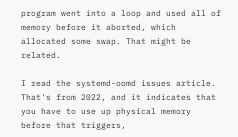program went into a loop and used all of memory before it aborted, which allocated some swap. That might be related.

I read the systemd-oomd issues article. That's from 2022, and it indicates that you have to use up physical memory before that triggers,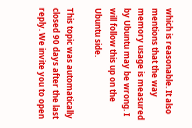which is reasonable. It also mentions that the way memory usage is measured by Ubuntu may be wrong. I will follow this up on the Ubuntu side.

This topic was automatically closed 90 days after the last reply. We invite you to open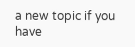a new topic if you have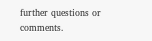further questions or comments.